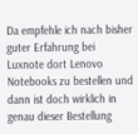Da empfehle ich nach bisher guter Erfahrung bei Luxnote dort Lenovo Notebooks zu bestellen und dann ist doch wirklich in genau dieser Bestellung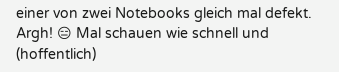einer von zwei Notebooks gleich mal defekt. Argh! 😑 Mal schauen wie schnell und (hoffentlich)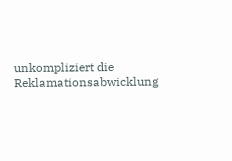unkompliziert die Reklamationsabwicklung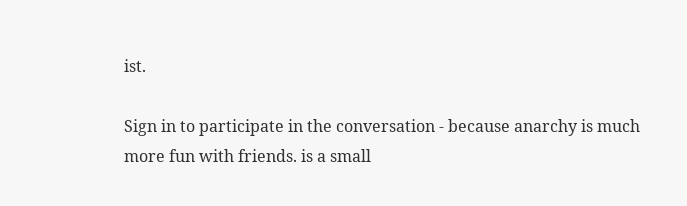ist.

Sign in to participate in the conversation - because anarchy is much more fun with friends. is a small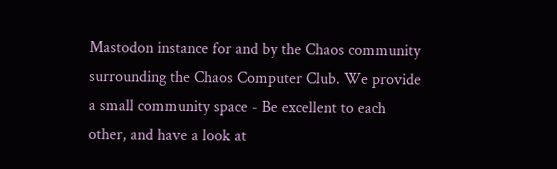Mastodon instance for and by the Chaos community surrounding the Chaos Computer Club. We provide a small community space - Be excellent to each other, and have a look at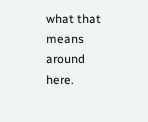what that means around here.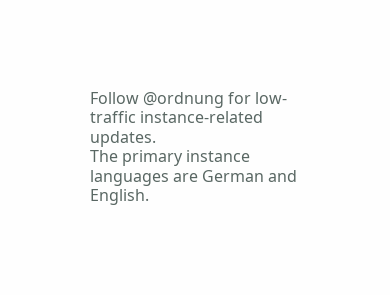Follow @ordnung for low-traffic instance-related updates.
The primary instance languages are German and English.